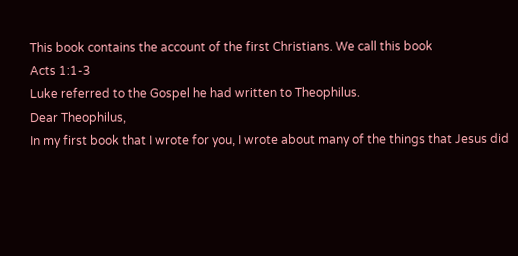This book contains the account of the first Christians. We call this book
Acts 1:1-3
Luke referred to the Gospel he had written to Theophilus.
Dear Theophilus,
In my first book that I wrote for you, I wrote about many of the things that Jesus did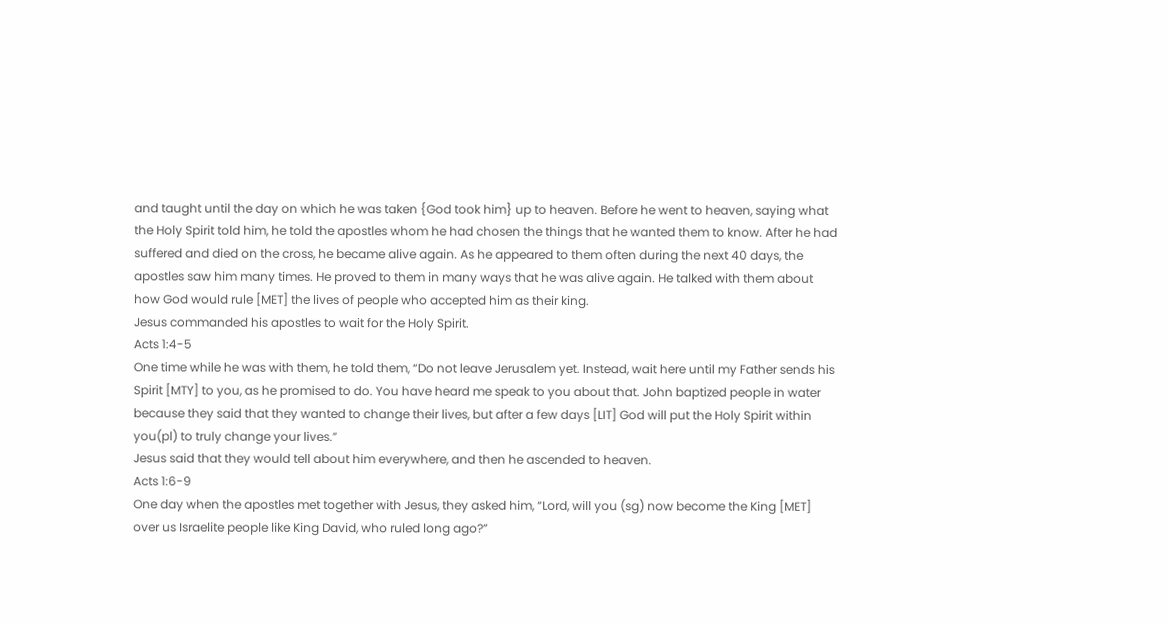and taught until the day on which he was taken {God took him} up to heaven. Before he went to heaven, saying what the Holy Spirit told him, he told the apostles whom he had chosen the things that he wanted them to know. After he had suffered and died on the cross, he became alive again. As he appeared to them often during the next 40 days, the apostles saw him many times. He proved to them in many ways that he was alive again. He talked with them about how God would rule [MET] the lives of people who accepted him as their king.
Jesus commanded his apostles to wait for the Holy Spirit.
Acts 1:4-5
One time while he was with them, he told them, “Do not leave Jerusalem yet. Instead, wait here until my Father sends his Spirit [MTY] to you, as he promised to do. You have heard me speak to you about that. John baptized people in water because they said that they wanted to change their lives, but after a few days [LIT] God will put the Holy Spirit within you(pl) to truly change your lives.”
Jesus said that they would tell about him everywhere, and then he ascended to heaven.
Acts 1:6-9
One day when the apostles met together with Jesus, they asked him, “Lord, will you (sg) now become the King [MET] over us Israelite people like King David, who ruled long ago?”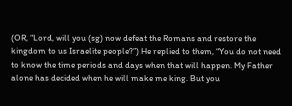(OR, “Lord, will you (sg) now defeat the Romans and restore the kingdom to us Israelite people?”) He replied to them, “You do not need to know the time periods and days when that will happen. My Father alone has decided when he will make me king. But you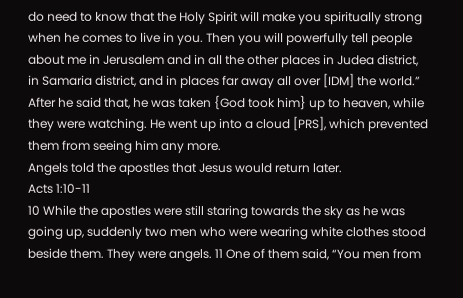do need to know that the Holy Spirit will make you spiritually strong when he comes to live in you. Then you will powerfully tell people about me in Jerusalem and in all the other places in Judea district, in Samaria district, and in places far away all over [IDM] the world.” After he said that, he was taken {God took him} up to heaven, while they were watching. He went up into a cloud [PRS], which prevented them from seeing him any more.
Angels told the apostles that Jesus would return later.
Acts 1:10-11
10 While the apostles were still staring towards the sky as he was going up, suddenly two men who were wearing white clothes stood beside them. They were angels. 11 One of them said, “You men from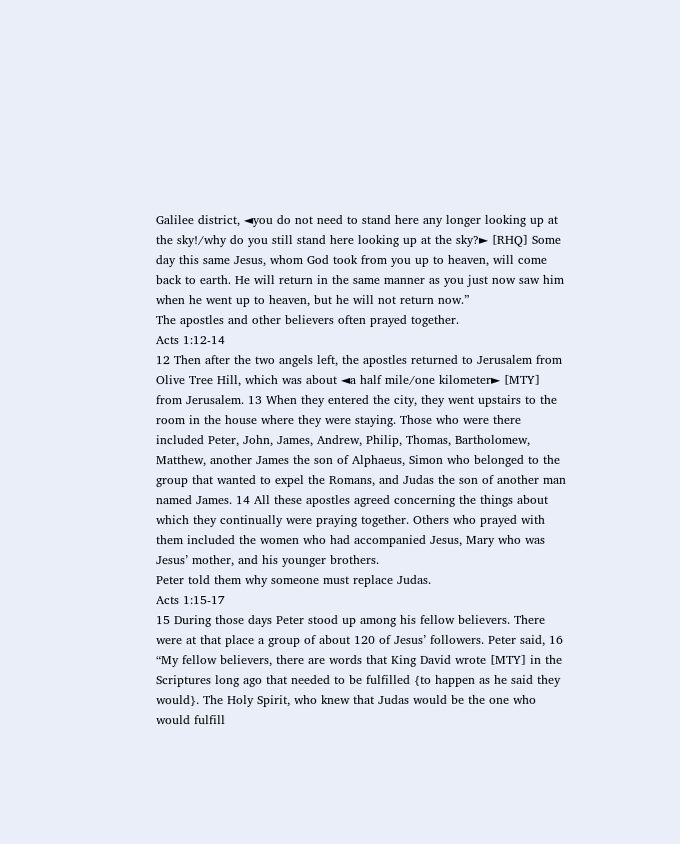Galilee district, ◄you do not need to stand here any longer looking up at the sky!/why do you still stand here looking up at the sky?► [RHQ] Some day this same Jesus, whom God took from you up to heaven, will come back to earth. He will return in the same manner as you just now saw him when he went up to heaven, but he will not return now.”
The apostles and other believers often prayed together.
Acts 1:12-14
12 Then after the two angels left, the apostles returned to Jerusalem from Olive Tree Hill, which was about ◄a half mile/one kilometer► [MTY] from Jerusalem. 13 When they entered the city, they went upstairs to the room in the house where they were staying. Those who were there included Peter, John, James, Andrew, Philip, Thomas, Bartholomew, Matthew, another James the son of Alphaeus, Simon who belonged to the group that wanted to expel the Romans, and Judas the son of another man named James. 14 All these apostles agreed concerning the things about which they continually were praying together. Others who prayed with them included the women who had accompanied Jesus, Mary who was Jesus’ mother, and his younger brothers.
Peter told them why someone must replace Judas.
Acts 1:15-17
15 During those days Peter stood up among his fellow believers. There were at that place a group of about 120 of Jesus’ followers. Peter said, 16 “My fellow believers, there are words that King David wrote [MTY] in the Scriptures long ago that needed to be fulfilled {to happen as he said they would}. The Holy Spirit, who knew that Judas would be the one who would fulfill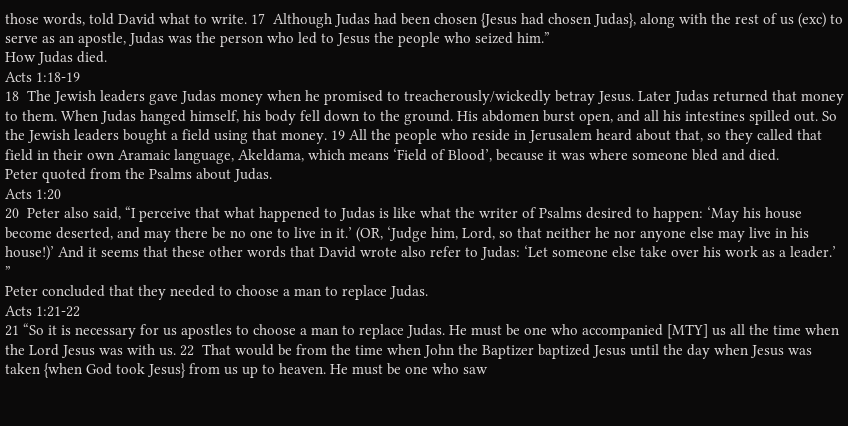those words, told David what to write. 17  Although Judas had been chosen {Jesus had chosen Judas}, along with the rest of us (exc) to serve as an apostle, Judas was the person who led to Jesus the people who seized him.”
How Judas died.
Acts 1:18-19
18  The Jewish leaders gave Judas money when he promised to treacherously/wickedly betray Jesus. Later Judas returned that money to them. When Judas hanged himself, his body fell down to the ground. His abdomen burst open, and all his intestines spilled out. So the Jewish leaders bought a field using that money. 19 All the people who reside in Jerusalem heard about that, so they called that field in their own Aramaic language, Akeldama, which means ‘Field of Blood’, because it was where someone bled and died.
Peter quoted from the Psalms about Judas.
Acts 1:20
20  Peter also said, “I perceive that what happened to Judas is like what the writer of Psalms desired to happen: ‘May his house become deserted, and may there be no one to live in it.’ (OR, ‘Judge him, Lord, so that neither he nor anyone else may live in his house!)’ And it seems that these other words that David wrote also refer to Judas: ‘Let someone else take over his work as a leader.’ ”
Peter concluded that they needed to choose a man to replace Judas.
Acts 1:21-22
21 “So it is necessary for us apostles to choose a man to replace Judas. He must be one who accompanied [MTY] us all the time when the Lord Jesus was with us. 22  That would be from the time when John the Baptizer baptized Jesus until the day when Jesus was taken {when God took Jesus} from us up to heaven. He must be one who saw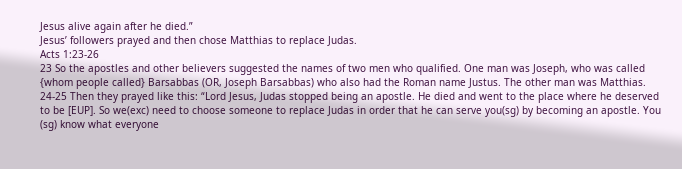Jesus alive again after he died.”
Jesus’ followers prayed and then chose Matthias to replace Judas.
Acts 1:23-26
23 So the apostles and other believers suggested the names of two men who qualified. One man was Joseph, who was called {whom people called} Barsabbas (OR, Joseph Barsabbas) who also had the Roman name Justus. The other man was Matthias. 24-25 Then they prayed like this: “Lord Jesus, Judas stopped being an apostle. He died and went to the place where he deserved to be [EUP]. So we(exc) need to choose someone to replace Judas in order that he can serve you(sg) by becoming an apostle. You (sg) know what everyone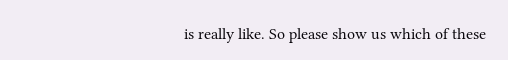is really like. So please show us which of these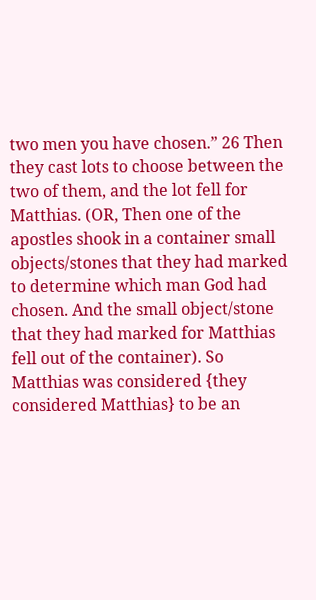two men you have chosen.” 26 Then they cast lots to choose between the two of them, and the lot fell for Matthias. (OR, Then one of the apostles shook in a container small objects/stones that they had marked to determine which man God had chosen. And the small object/stone that they had marked for Matthias fell out of the container). So Matthias was considered {they considered Matthias} to be an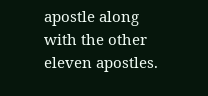apostle along with the other eleven apostles.